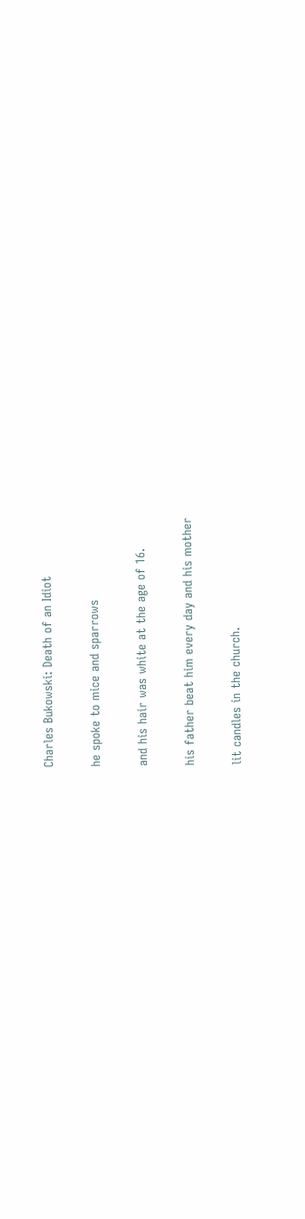Charles Bukowski: Death of an Idiot

he spoke to mice and sparrows

and his hair was white at the age of 16.

his father beat him every day and his mother

lit candles in the church.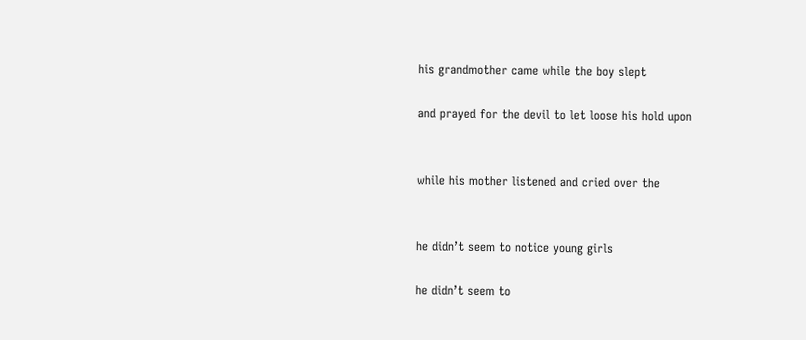his grandmother came while the boy slept

and prayed for the devil to let loose his hold upon


while his mother listened and cried over the


he didn’t seem to notice young girls

he didn’t seem to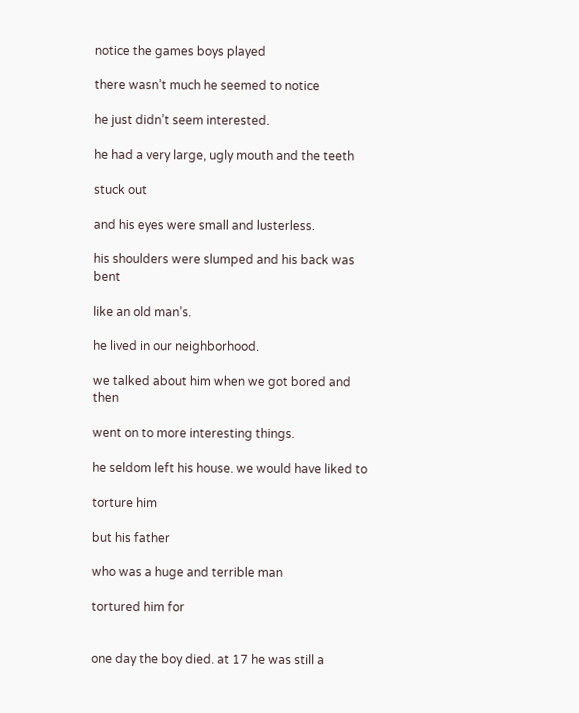notice the games boys played

there wasn’t much he seemed to notice

he just didn’t seem interested.

he had a very large, ugly mouth and the teeth

stuck out

and his eyes were small and lusterless.

his shoulders were slumped and his back was bent

like an old man’s.

he lived in our neighborhood.

we talked about him when we got bored and then

went on to more interesting things.

he seldom left his house. we would have liked to

torture him

but his father

who was a huge and terrible man

tortured him for


one day the boy died. at 17 he was still a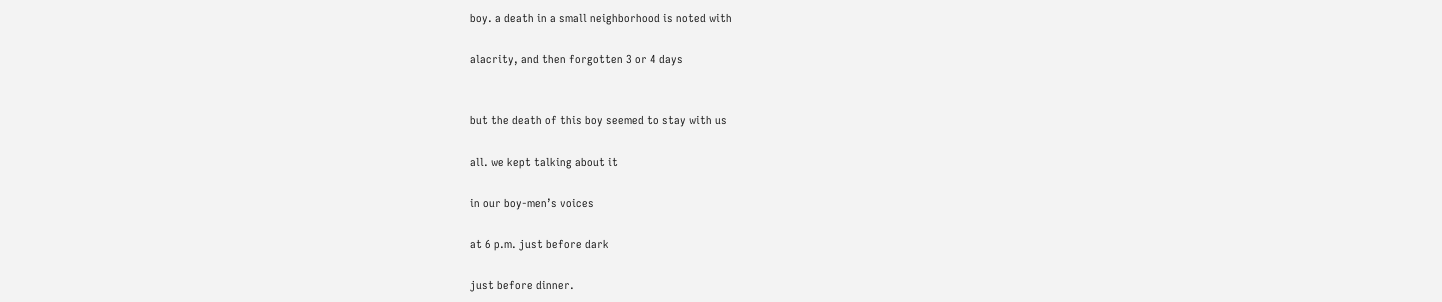boy. a death in a small neighborhood is noted with

alacrity, and then forgotten 3 or 4 days


but the death of this boy seemed to stay with us

all. we kept talking about it

in our boy-men’s voices

at 6 p.m. just before dark

just before dinner.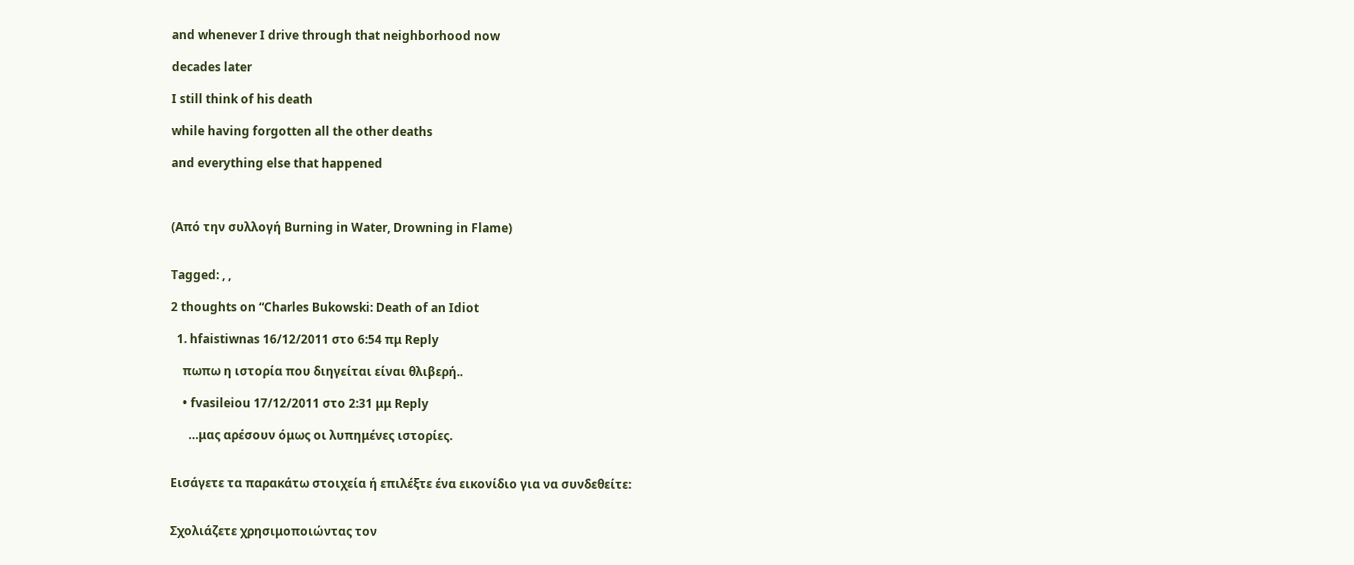and whenever I drive through that neighborhood now

decades later

I still think of his death

while having forgotten all the other deaths

and everything else that happened



(Από την συλλογή Burning in Water, Drowning in Flame)


Tagged: , ,

2 thoughts on “Charles Bukowski: Death of an Idiot

  1. hfaistiwnas 16/12/2011 στο 6:54 πμ Reply

    πωπω η ιστορία που διηγείται είναι θλιβερή..

    • fvasileiou 17/12/2011 στο 2:31 μμ Reply

      …μας αρέσουν όμως οι λυπημένες ιστορίες.


Εισάγετε τα παρακάτω στοιχεία ή επιλέξτε ένα εικονίδιο για να συνδεθείτε:


Σχολιάζετε χρησιμοποιώντας τον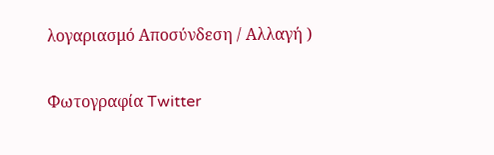λογαριασμό Αποσύνδεση / Αλλαγή )

Φωτογραφία Twitter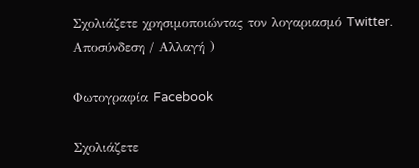Σχολιάζετε χρησιμοποιώντας τον λογαριασμό Twitter. Αποσύνδεση / Αλλαγή )

Φωτογραφία Facebook

Σχολιάζετε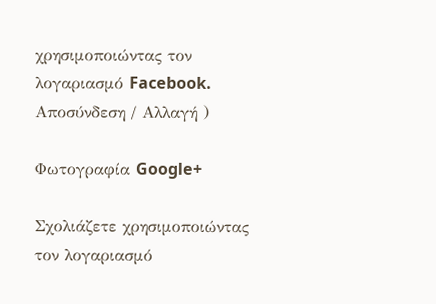χρησιμοποιώντας τον λογαριασμό Facebook. Αποσύνδεση / Αλλαγή )

Φωτογραφία Google+

Σχολιάζετε χρησιμοποιώντας τον λογαριασμό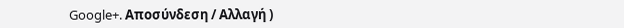Google+. Αποσύνδεση / Αλλαγή )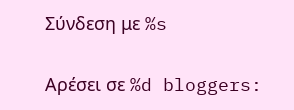Σύνδεση με %s

Αρέσει σε %d bloggers: